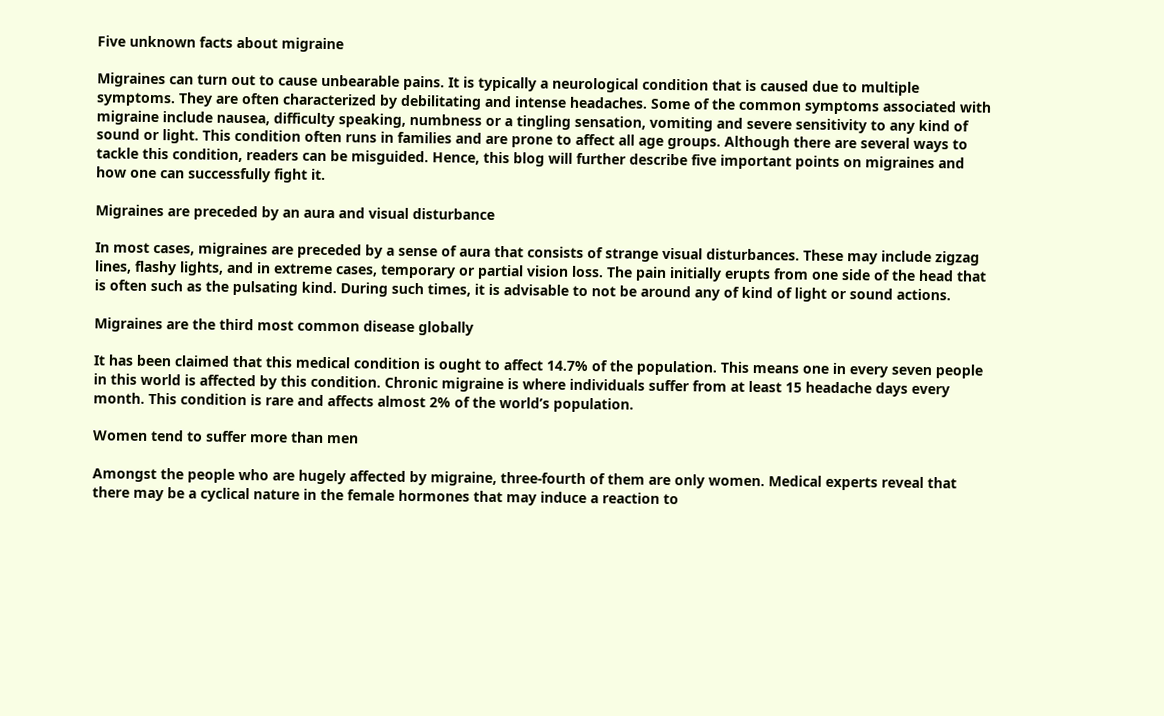Five unknown facts about migraine

Migraines can turn out to cause unbearable pains. It is typically a neurological condition that is caused due to multiple symptoms. They are often characterized by debilitating and intense headaches. Some of the common symptoms associated with migraine include nausea, difficulty speaking, numbness or a tingling sensation, vomiting and severe sensitivity to any kind of sound or light. This condition often runs in families and are prone to affect all age groups. Although there are several ways to tackle this condition, readers can be misguided. Hence, this blog will further describe five important points on migraines and how one can successfully fight it.

Migraines are preceded by an aura and visual disturbance

In most cases, migraines are preceded by a sense of aura that consists of strange visual disturbances. These may include zigzag lines, flashy lights, and in extreme cases, temporary or partial vision loss. The pain initially erupts from one side of the head that is often such as the pulsating kind. During such times, it is advisable to not be around any of kind of light or sound actions.

Migraines are the third most common disease globally

It has been claimed that this medical condition is ought to affect 14.7% of the population. This means one in every seven people in this world is affected by this condition. Chronic migraine is where individuals suffer from at least 15 headache days every month. This condition is rare and affects almost 2% of the world’s population.

Women tend to suffer more than men

Amongst the people who are hugely affected by migraine, three-fourth of them are only women. Medical experts reveal that there may be a cyclical nature in the female hormones that may induce a reaction to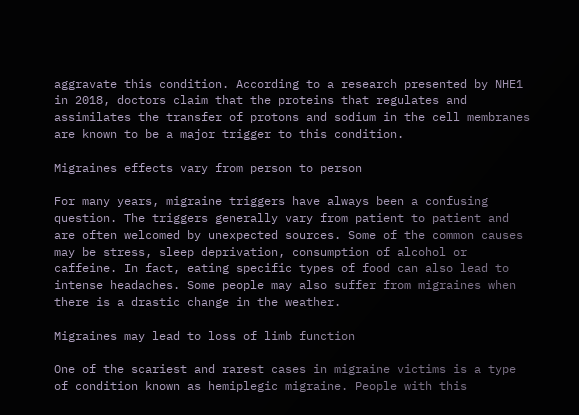aggravate this condition. According to a research presented by NHE1 in 2018, doctors claim that the proteins that regulates and assimilates the transfer of protons and sodium in the cell membranes are known to be a major trigger to this condition.

Migraines effects vary from person to person

For many years, migraine triggers have always been a confusing question. The triggers generally vary from patient to patient and are often welcomed by unexpected sources. Some of the common causes may be stress, sleep deprivation, consumption of alcohol or caffeine. In fact, eating specific types of food can also lead to intense headaches. Some people may also suffer from migraines when there is a drastic change in the weather.

Migraines may lead to loss of limb function

One of the scariest and rarest cases in migraine victims is a type of condition known as hemiplegic migraine. People with this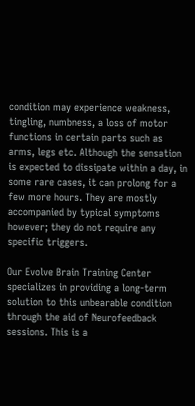condition may experience weakness, tingling, numbness, a loss of motor functions in certain parts such as arms, legs etc. Although the sensation is expected to dissipate within a day, in some rare cases, it can prolong for a few more hours. They are mostly accompanied by typical symptoms however; they do not require any specific triggers.

Our Evolve Brain Training Center specializes in providing a long-term solution to this unbearable condition through the aid of Neurofeedback sessions. This is a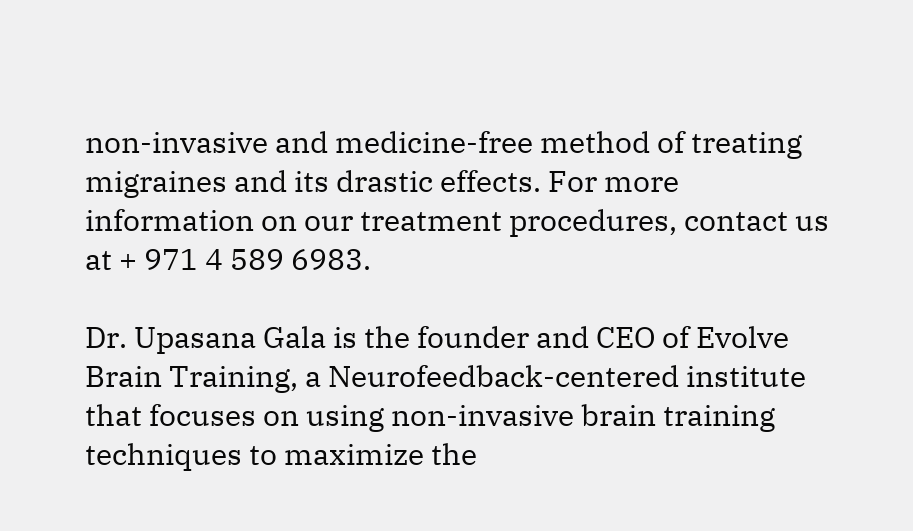non-invasive and medicine-free method of treating migraines and its drastic effects. For more information on our treatment procedures, contact us at + 971 4 589 6983.

Dr. Upasana Gala is the founder and CEO of Evolve Brain Training, a Neurofeedback-centered institute that focuses on using non-invasive brain training techniques to maximize the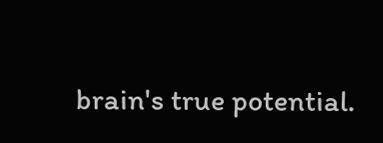brain's true potential.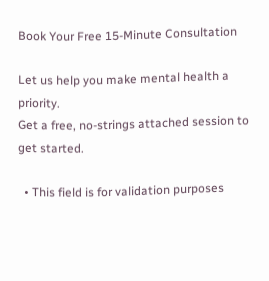Book Your Free 15-Minute Consultation

Let us help you make mental health a priority.
Get a free, no-strings attached session to get started.

  • This field is for validation purposes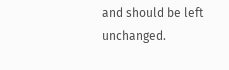and should be left unchanged.